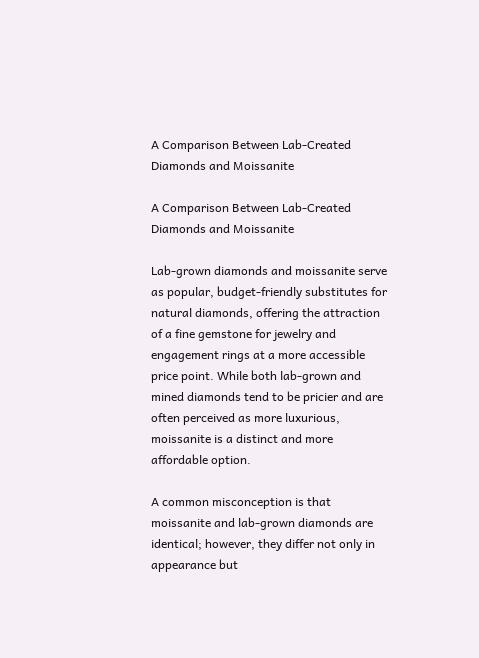A Comparison Between Lab-Created Diamonds and Moissanite

A Comparison Between Lab-Created Diamonds and Moissanite

Lab-grown diamonds and moissanite serve as popular, budget-friendly substitutes for natural diamonds, offering the attraction of a fine gemstone for jewelry and engagement rings at a more accessible price point. While both lab-grown and mined diamonds tend to be pricier and are often perceived as more luxurious, moissanite is a distinct and more affordable option.

A common misconception is that moissanite and lab-grown diamonds are identical; however, they differ not only in appearance but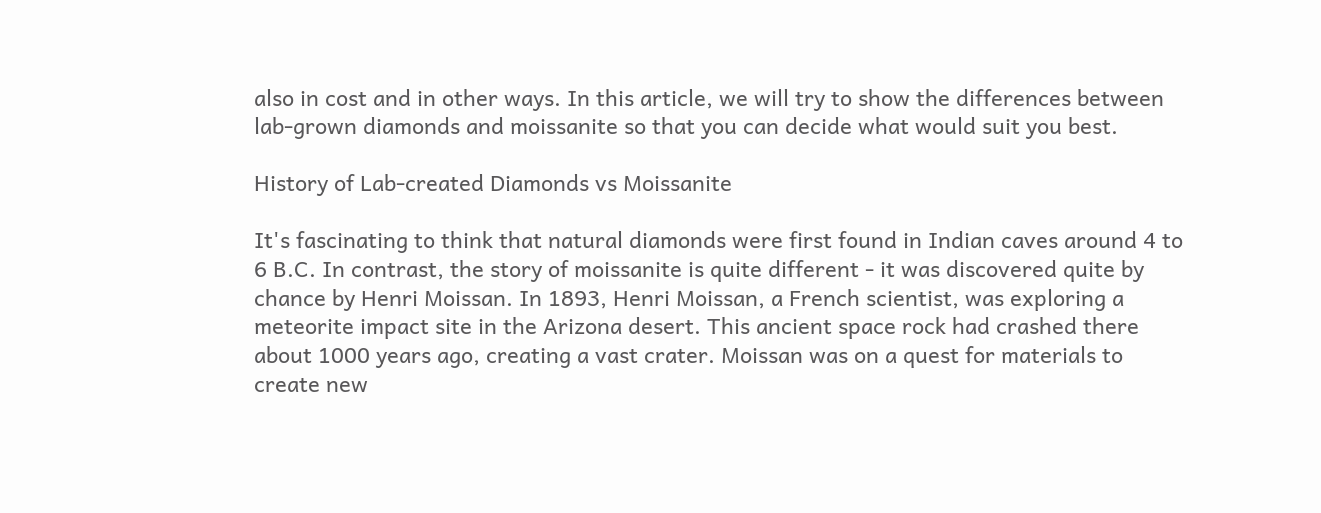also in cost and in other ways. In this article, we will try to show the differences between lab-grown diamonds and moissanite so that you can decide what would suit you best.

History of Lab-created Diamonds vs Moissanite

It's fascinating to think that natural diamonds were first found in Indian caves around 4 to 6 B.C. In contrast, the story of moissanite is quite different - it was discovered quite by chance by Henri Moissan. In 1893, Henri Moissan, a French scientist, was exploring a meteorite impact site in the Arizona desert. This ancient space rock had crashed there about 1000 years ago, creating a vast crater. Moissan was on a quest for materials to create new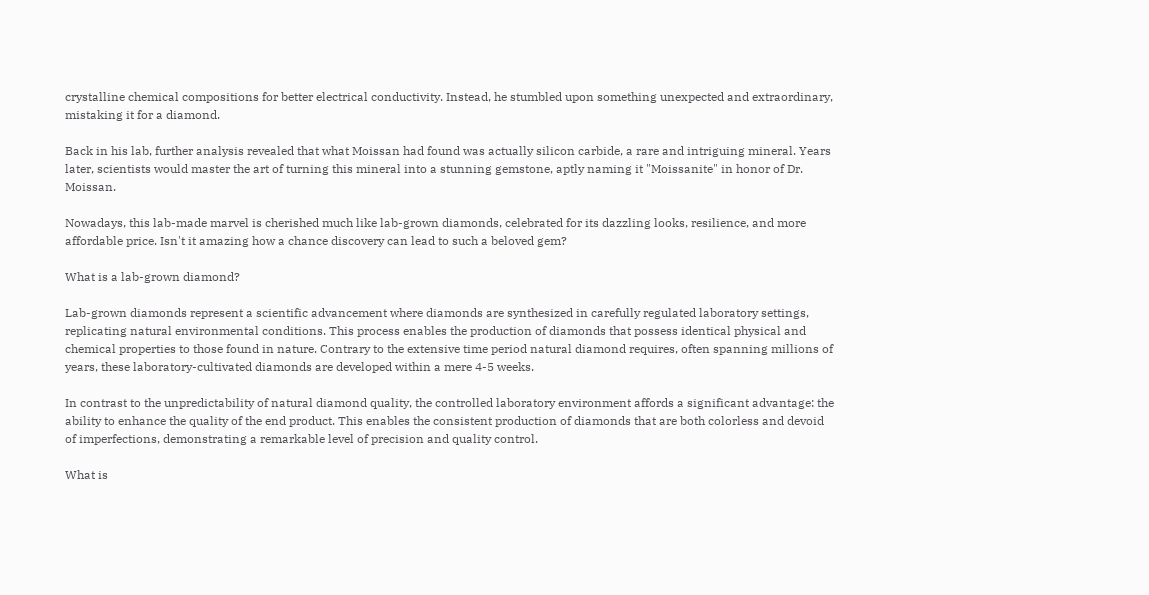crystalline chemical compositions for better electrical conductivity. Instead, he stumbled upon something unexpected and extraordinary, mistaking it for a diamond.

Back in his lab, further analysis revealed that what Moissan had found was actually silicon carbide, a rare and intriguing mineral. Years later, scientists would master the art of turning this mineral into a stunning gemstone, aptly naming it "Moissanite" in honor of Dr. Moissan.

Nowadays, this lab-made marvel is cherished much like lab-grown diamonds, celebrated for its dazzling looks, resilience, and more affordable price. Isn't it amazing how a chance discovery can lead to such a beloved gem?

What is a lab-grown diamond?

Lab-grown diamonds represent a scientific advancement where diamonds are synthesized in carefully regulated laboratory settings, replicating natural environmental conditions. This process enables the production of diamonds that possess identical physical and chemical properties to those found in nature. Contrary to the extensive time period natural diamond requires, often spanning millions of years, these laboratory-cultivated diamonds are developed within a mere 4-5 weeks.

In contrast to the unpredictability of natural diamond quality, the controlled laboratory environment affords a significant advantage: the ability to enhance the quality of the end product. This enables the consistent production of diamonds that are both colorless and devoid of imperfections, demonstrating a remarkable level of precision and quality control.

What is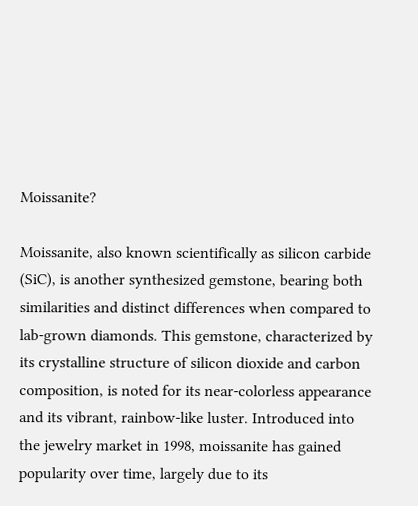Moissanite?

Moissanite, also known scientifically as silicon carbide (SiC), is another synthesized gemstone, bearing both similarities and distinct differences when compared to lab-grown diamonds. This gemstone, characterized by its crystalline structure of silicon dioxide and carbon composition, is noted for its near-colorless appearance and its vibrant, rainbow-like luster. Introduced into the jewelry market in 1998, moissanite has gained popularity over time, largely due to its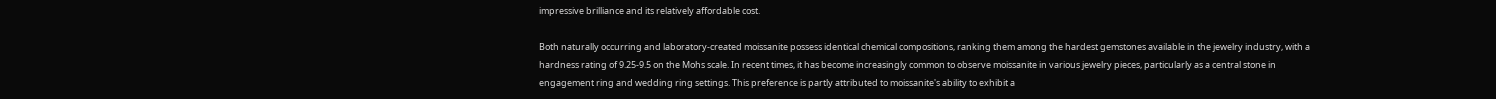impressive brilliance and its relatively affordable cost.

Both naturally occurring and laboratory-created moissanite possess identical chemical compositions, ranking them among the hardest gemstones available in the jewelry industry, with a hardness rating of 9.25-9.5 on the Mohs scale. In recent times, it has become increasingly common to observe moissanite in various jewelry pieces, particularly as a central stone in engagement ring and wedding ring settings. This preference is partly attributed to moissanite's ability to exhibit a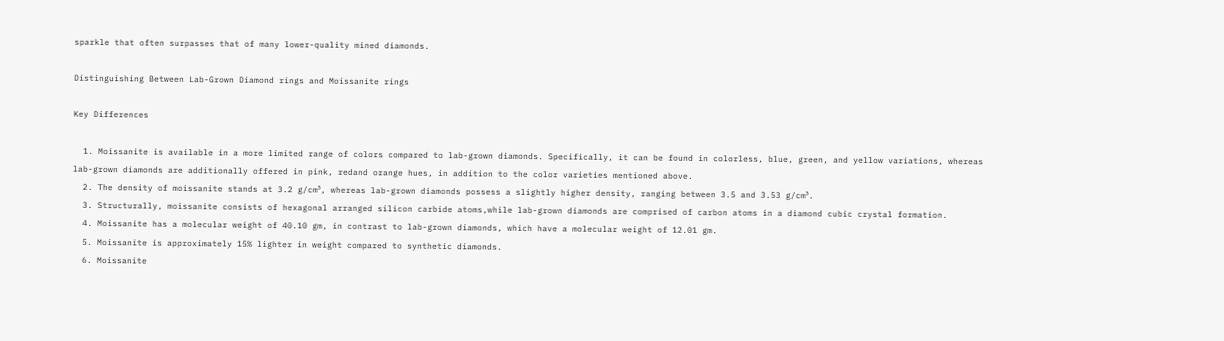sparkle that often surpasses that of many lower-quality mined diamonds.

Distinguishing Between Lab-Grown Diamond rings and Moissanite rings

Key Differences

  1. Moissanite is available in a more limited range of colors compared to lab-grown diamonds. Specifically, it can be found in colorless, blue, green, and yellow variations, whereas lab-grown diamonds are additionally offered in pink, redand orange hues, in addition to the color varieties mentioned above.
  2. The density of moissanite stands at 3.2 g/cm³, whereas lab-grown diamonds possess a slightly higher density, ranging between 3.5 and 3.53 g/cm³.
  3. Structurally, moissanite consists of hexagonal arranged silicon carbide atoms,while lab-grown diamonds are comprised of carbon atoms in a diamond cubic crystal formation.
  4. Moissanite has a molecular weight of 40.10 gm, in contrast to lab-grown diamonds, which have a molecular weight of 12.01 gm.
  5. Moissanite is approximately 15% lighter in weight compared to synthetic diamonds.
  6. Moissanite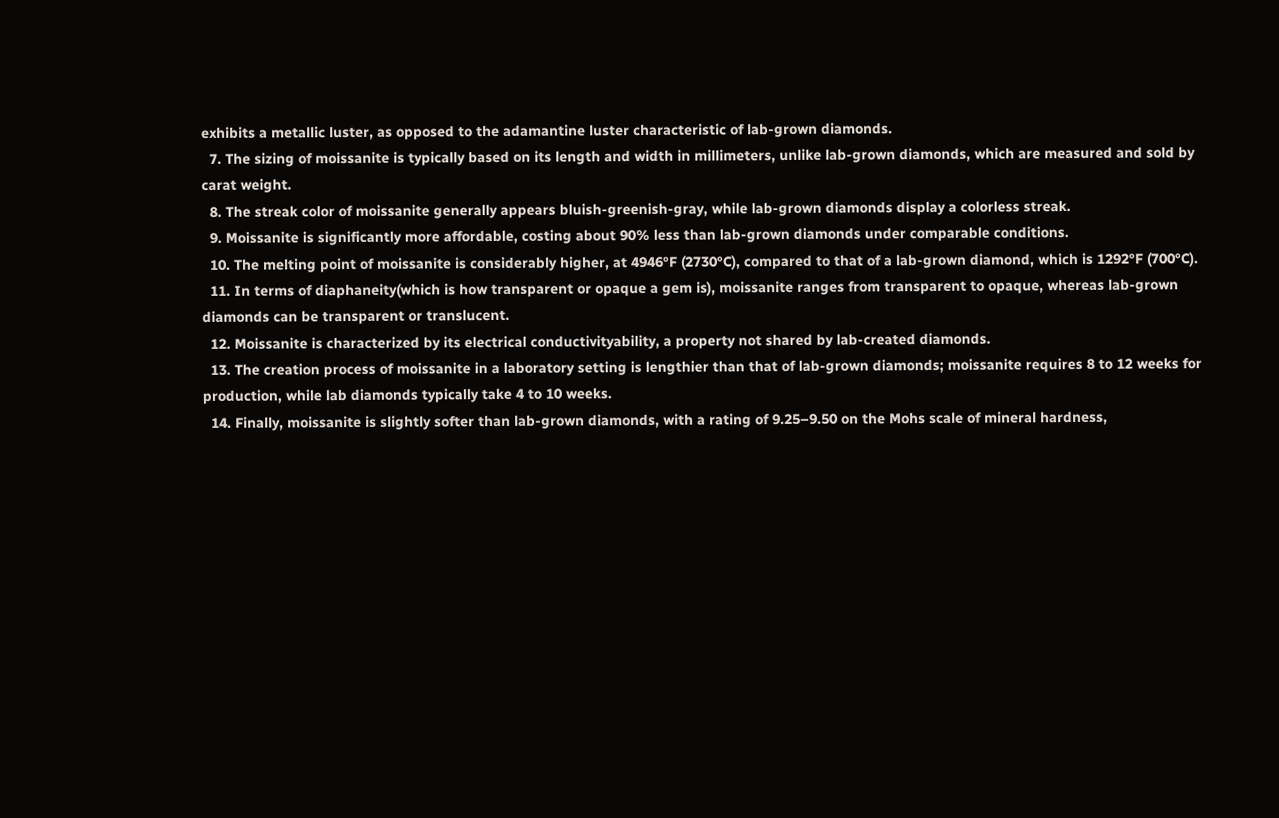exhibits a metallic luster, as opposed to the adamantine luster characteristic of lab-grown diamonds.
  7. The sizing of moissanite is typically based on its length and width in millimeters, unlike lab-grown diamonds, which are measured and sold by carat weight.
  8. The streak color of moissanite generally appears bluish-greenish-gray, while lab-grown diamonds display a colorless streak.
  9. Moissanite is significantly more affordable, costing about 90% less than lab-grown diamonds under comparable conditions.
  10. The melting point of moissanite is considerably higher, at 4946°F (2730°C), compared to that of a lab-grown diamond, which is 1292°F (700°C).
  11. In terms of diaphaneity(which is how transparent or opaque a gem is), moissanite ranges from transparent to opaque, whereas lab-grown diamonds can be transparent or translucent.
  12. Moissanite is characterized by its electrical conductivityability, a property not shared by lab-created diamonds.
  13. The creation process of moissanite in a laboratory setting is lengthier than that of lab-grown diamonds; moissanite requires 8 to 12 weeks for production, while lab diamonds typically take 4 to 10 weeks.
  14. Finally, moissanite is slightly softer than lab-grown diamonds, with a rating of 9.25–9.50 on the Mohs scale of mineral hardness,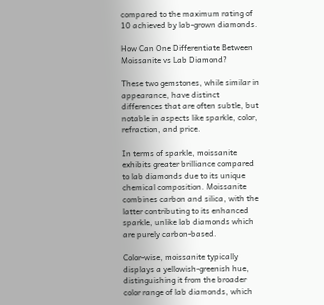compared to the maximum rating of 10 achieved by lab-grown diamonds.

How Can One Differentiate Between Moissanite vs Lab Diamond?

These two gemstones, while similar in appearance, have distinct differences that are often subtle, but notable in aspects like sparkle, color, refraction, and price.

In terms of sparkle, moissanite exhibits greater brilliance compared to lab diamonds due to its unique chemical composition. Moissanite combines carbon and silica, with the latter contributing to its enhanced sparkle, unlike lab diamonds which are purely carbon-based.

Color-wise, moissanite typically displays a yellowish-greenish hue, distinguishing it from the broader color range of lab diamonds, which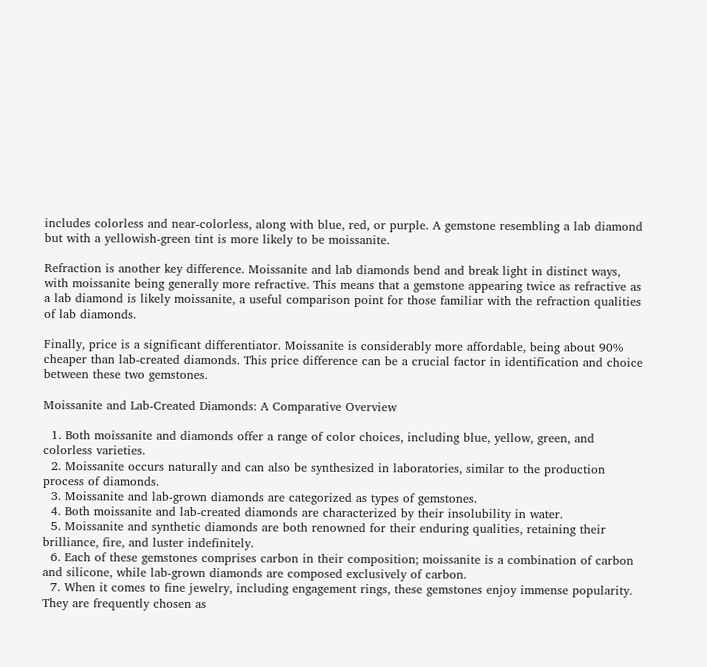includes colorless and near-colorless, along with blue, red, or purple. A gemstone resembling a lab diamond but with a yellowish-green tint is more likely to be moissanite.

Refraction is another key difference. Moissanite and lab diamonds bend and break light in distinct ways, with moissanite being generally more refractive. This means that a gemstone appearing twice as refractive as a lab diamond is likely moissanite, a useful comparison point for those familiar with the refraction qualities of lab diamonds.

Finally, price is a significant differentiator. Moissanite is considerably more affordable, being about 90% cheaper than lab-created diamonds. This price difference can be a crucial factor in identification and choice between these two gemstones.

Moissanite and Lab-Created Diamonds: A Comparative Overview

  1. Both moissanite and diamonds offer a range of color choices, including blue, yellow, green, and colorless varieties.
  2. Moissanite occurs naturally and can also be synthesized in laboratories, similar to the production process of diamonds.
  3. Moissanite and lab-grown diamonds are categorized as types of gemstones.
  4. Both moissanite and lab-created diamonds are characterized by their insolubility in water.
  5. Moissanite and synthetic diamonds are both renowned for their enduring qualities, retaining their brilliance, fire, and luster indefinitely.
  6. Each of these gemstones comprises carbon in their composition; moissanite is a combination of carbon and silicone, while lab-grown diamonds are composed exclusively of carbon.
  7. When it comes to fine jewelry, including engagement rings, these gemstones enjoy immense popularity. They are frequently chosen as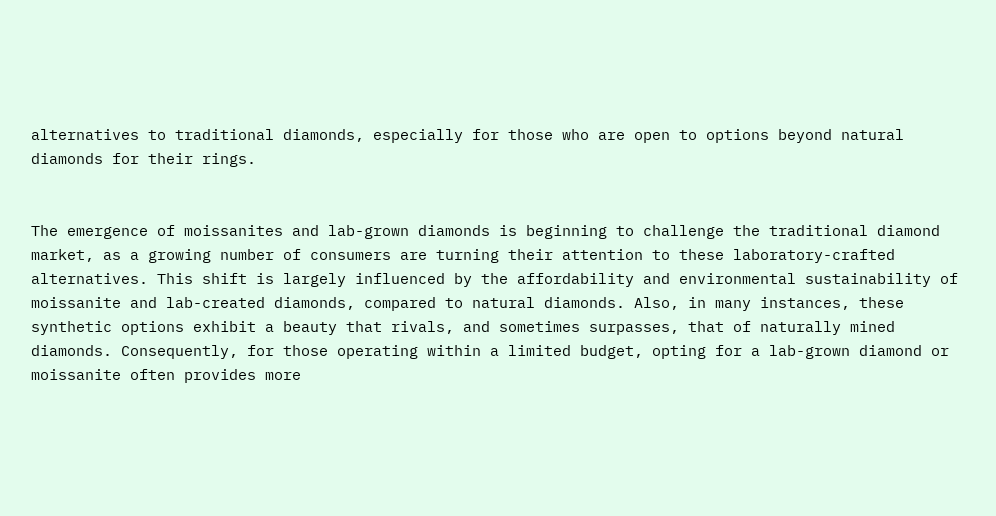alternatives to traditional diamonds, especially for those who are open to options beyond natural diamonds for their rings.


The emergence of moissanites and lab-grown diamonds is beginning to challenge the traditional diamond market, as a growing number of consumers are turning their attention to these laboratory-crafted alternatives. This shift is largely influenced by the affordability and environmental sustainability of moissanite and lab-created diamonds, compared to natural diamonds. Also, in many instances, these synthetic options exhibit a beauty that rivals, and sometimes surpasses, that of naturally mined diamonds. Consequently, for those operating within a limited budget, opting for a lab-grown diamond or moissanite often provides more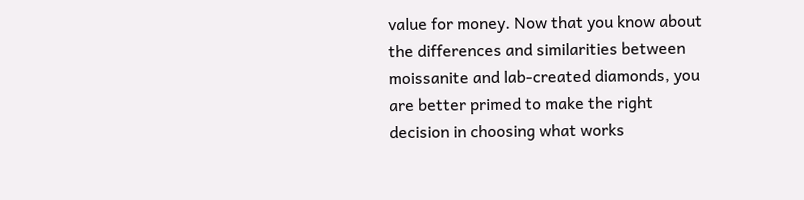value for money. Now that you know about the differences and similarities between moissanite and lab-created diamonds, you are better primed to make the right decision in choosing what works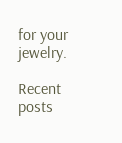for your jewelry.

Recent posts